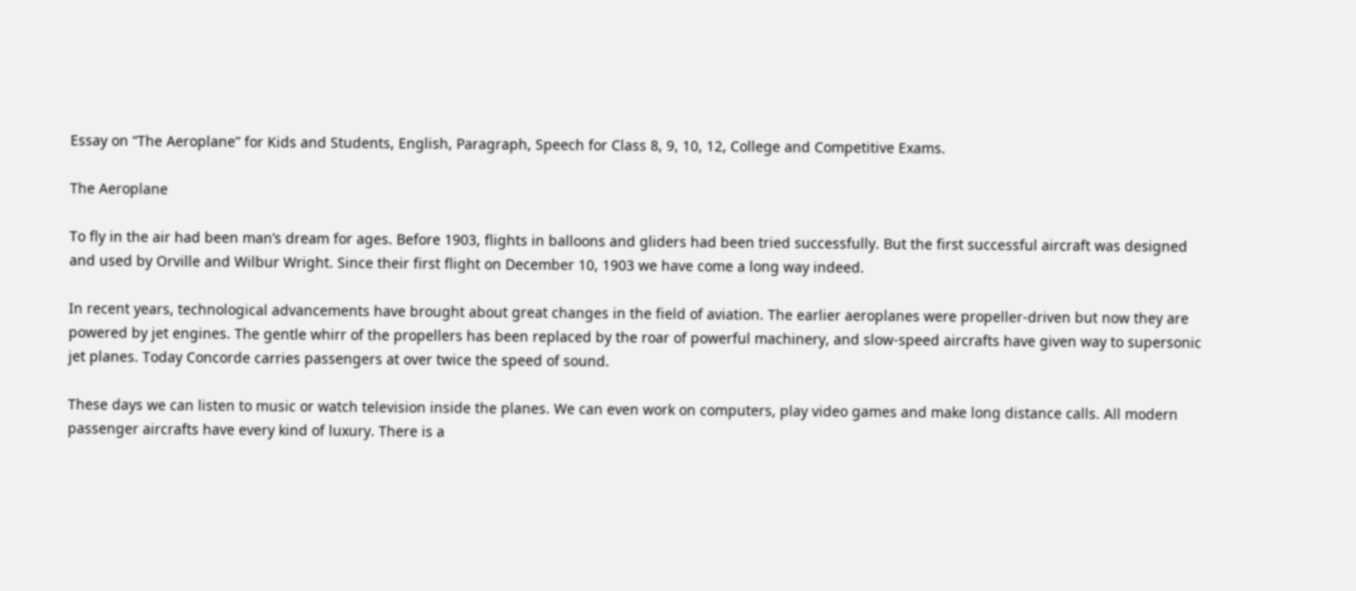Essay on “The Aeroplane” for Kids and Students, English, Paragraph, Speech for Class 8, 9, 10, 12, College and Competitive Exams.

The Aeroplane

To fly in the air had been man’s dream for ages. Before 1903, flights in balloons and gliders had been tried successfully. But the first successful aircraft was designed and used by Orville and Wilbur Wright. Since their first flight on December 10, 1903 we have come a long way indeed.

In recent years, technological advancements have brought about great changes in the field of aviation. The earlier aeroplanes were propeller-driven but now they are powered by jet engines. The gentle whirr of the propellers has been replaced by the roar of powerful machinery, and slow-speed aircrafts have given way to supersonic jet planes. Today Concorde carries passengers at over twice the speed of sound.

These days we can listen to music or watch television inside the planes. We can even work on computers, play video games and make long distance calls. All modern passenger aircrafts have every kind of luxury. There is a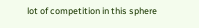lot of competition in this sphere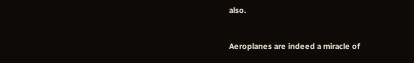also.

Aeroplanes are indeed a miracle of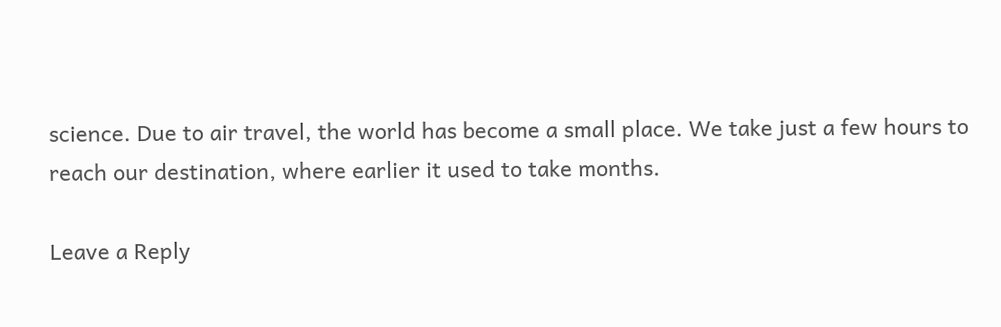science. Due to air travel, the world has become a small place. We take just a few hours to reach our destination, where earlier it used to take months.

Leave a Reply